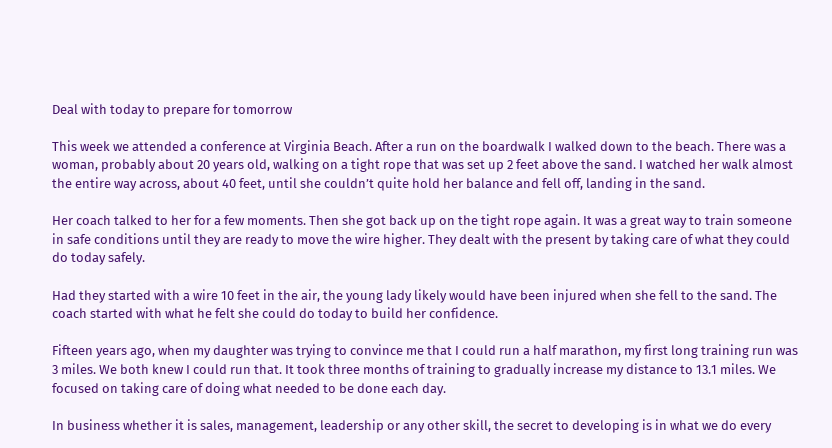Deal with today to prepare for tomorrow

This week we attended a conference at Virginia Beach. After a run on the boardwalk I walked down to the beach. There was a woman, probably about 20 years old, walking on a tight rope that was set up 2 feet above the sand. I watched her walk almost the entire way across, about 40 feet, until she couldn’t quite hold her balance and fell off, landing in the sand.

Her coach talked to her for a few moments. Then she got back up on the tight rope again. It was a great way to train someone in safe conditions until they are ready to move the wire higher. They dealt with the present by taking care of what they could do today safely.

Had they started with a wire 10 feet in the air, the young lady likely would have been injured when she fell to the sand. The coach started with what he felt she could do today to build her confidence.

Fifteen years ago, when my daughter was trying to convince me that I could run a half marathon, my first long training run was 3 miles. We both knew I could run that. It took three months of training to gradually increase my distance to 13.1 miles. We focused on taking care of doing what needed to be done each day.

In business whether it is sales, management, leadership or any other skill, the secret to developing is in what we do every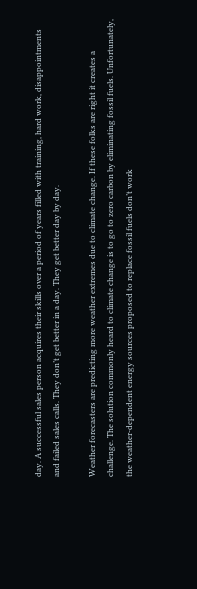day. A successful sales person acquires their skills over a period of years filled with training, hard work, disappointments and failed sales calls. They don’t get better in a day. They get better day by day.

Weather forecasters are predicting more weather extremes due to climate change. If these folks are right it creates a challenge. The solution commonly heard to climate change is to go to zero carbon by eliminating fossil fuels. Unfortunately, the weather-dependent energy sources proposed to replace fossil fuels don’t work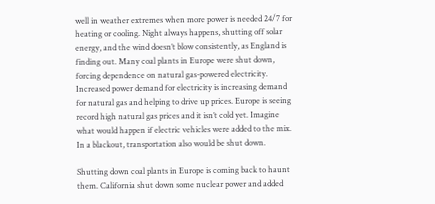well in weather extremes when more power is needed 24/7 for heating or cooling. Night always happens, shutting off solar energy, and the wind doesn’t blow consistently, as England is finding out. Many coal plants in Europe were shut down, forcing dependence on natural gas-powered electricity. Increased power demand for electricity is increasing demand for natural gas and helping to drive up prices. Europe is seeing record high natural gas prices and it isn’t cold yet. Imagine what would happen if electric vehicles were added to the mix. In a blackout, transportation also would be shut down.

Shutting down coal plants in Europe is coming back to haunt them. California shut down some nuclear power and added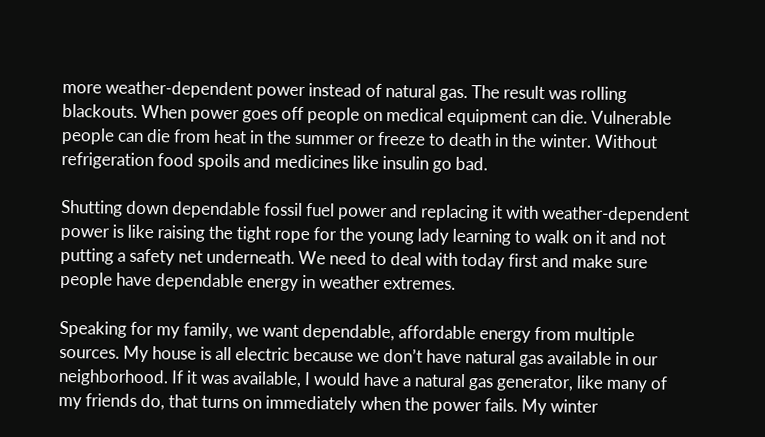more weather-dependent power instead of natural gas. The result was rolling blackouts. When power goes off people on medical equipment can die. Vulnerable people can die from heat in the summer or freeze to death in the winter. Without refrigeration food spoils and medicines like insulin go bad.

Shutting down dependable fossil fuel power and replacing it with weather-dependent power is like raising the tight rope for the young lady learning to walk on it and not putting a safety net underneath. We need to deal with today first and make sure people have dependable energy in weather extremes.

Speaking for my family, we want dependable, affordable energy from multiple sources. My house is all electric because we don’t have natural gas available in our neighborhood. If it was available, I would have a natural gas generator, like many of my friends do, that turns on immediately when the power fails. My winter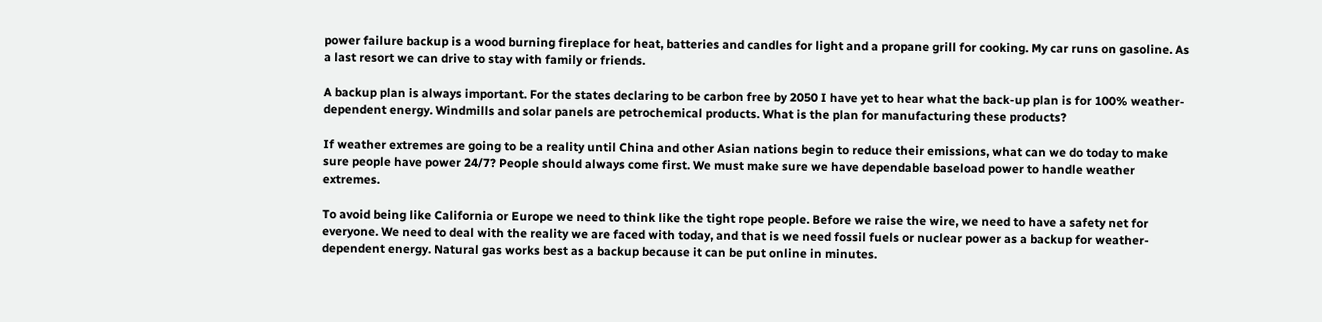power failure backup is a wood burning fireplace for heat, batteries and candles for light and a propane grill for cooking. My car runs on gasoline. As a last resort we can drive to stay with family or friends.

A backup plan is always important. For the states declaring to be carbon free by 2050 I have yet to hear what the back-up plan is for 100% weather-dependent energy. Windmills and solar panels are petrochemical products. What is the plan for manufacturing these products?

If weather extremes are going to be a reality until China and other Asian nations begin to reduce their emissions, what can we do today to make sure people have power 24/7? People should always come first. We must make sure we have dependable baseload power to handle weather extremes.

To avoid being like California or Europe we need to think like the tight rope people. Before we raise the wire, we need to have a safety net for everyone. We need to deal with the reality we are faced with today, and that is we need fossil fuels or nuclear power as a backup for weather-dependent energy. Natural gas works best as a backup because it can be put online in minutes.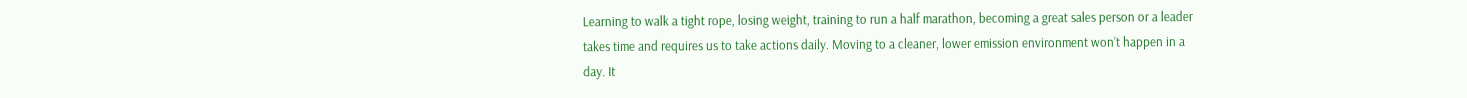Learning to walk a tight rope, losing weight, training to run a half marathon, becoming a great sales person or a leader takes time and requires us to take actions daily. Moving to a cleaner, lower emission environment won’t happen in a day. It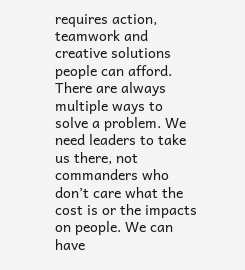requires action, teamwork and creative solutions people can afford. There are always multiple ways to solve a problem. We need leaders to take us there, not commanders who don’t care what the cost is or the impacts on people. We can have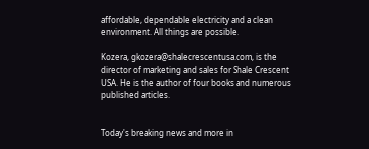affordable, dependable electricity and a clean environment. All things are possible.

Kozera, gkozera@shalecrescentusa.com, is the director of marketing and sales for Shale Crescent USA. He is the author of four books and numerous published articles.


Today's breaking news and more in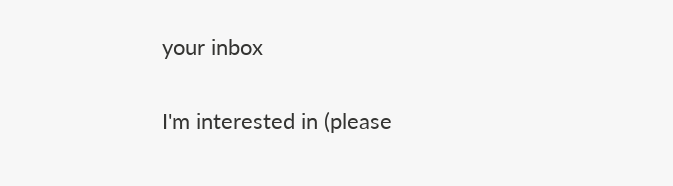your inbox

I'm interested in (please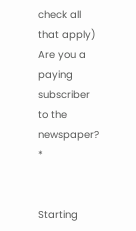check all that apply)
Are you a paying subscriber to the newspaper? *


Starting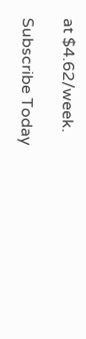at $4.62/week.

Subscribe Today